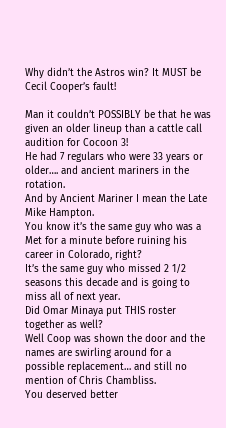Why didn’t the Astros win? It MUST be Cecil Cooper’s fault!

Man it couldn’t POSSIBLY be that he was given an older lineup than a cattle call audition for Cocoon 3!
He had 7 regulars who were 33 years or older…. and ancient mariners in the rotation.
And by Ancient Mariner I mean the Late Mike Hampton.
You know it’s the same guy who was a Met for a minute before ruining his career in Colorado, right?
It’s the same guy who missed 2 1/2 seasons this decade and is going to miss all of next year.
Did Omar Minaya put THIS roster together as well?
Well Coop was shown the door and the names are swirling around for a possible replacement… and still no mention of Chris Chambliss.
You deserved better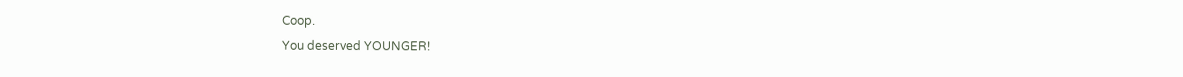Coop.
You deserved YOUNGER!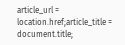article_url = location.href;article_title = document.title;